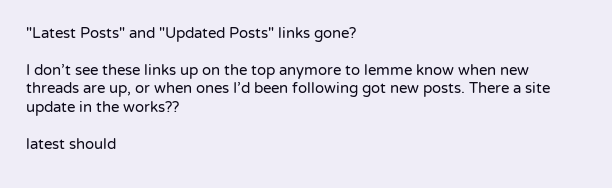"Latest Posts" and "Updated Posts" links gone?

I don’t see these links up on the top anymore to lemme know when new threads are up, or when ones I’d been following got new posts. There a site update in the works??

latest should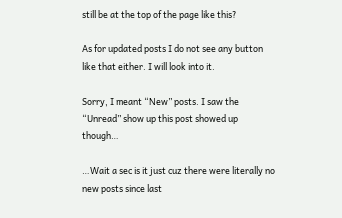still be at the top of the page like this?

As for updated posts I do not see any button like that either. I will look into it.

Sorry, I meant “New” posts. I saw the “Unread” show up this post showed up though…

…Wait a sec is it just cuz there were literally no new posts since last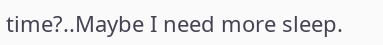time?..Maybe I need more sleep.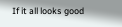If it all looks good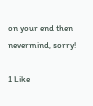on your end then nevermind, sorry!

1 Like